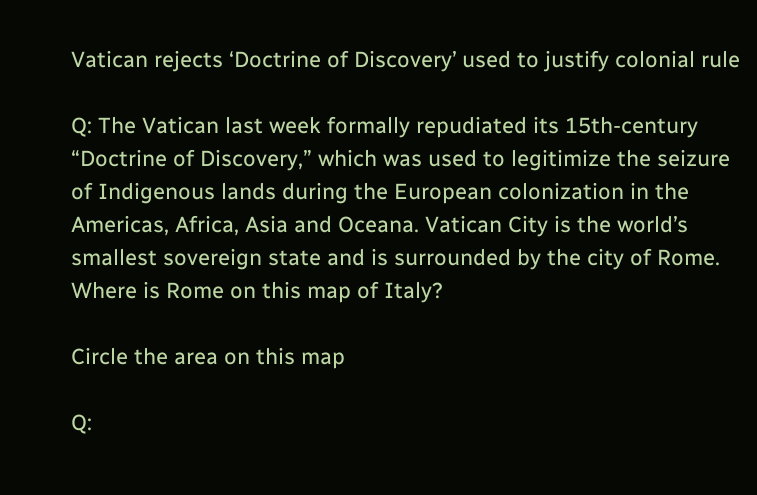Vatican rejects ‘Doctrine of Discovery’ used to justify colonial rule

Q: The Vatican last week formally repudiated its 15th-century “Doctrine of Discovery,” which was used to legitimize the seizure of Indigenous lands during the European colonization in the Americas, Africa, Asia and Oceana. Vatican City is the world’s smallest sovereign state and is surrounded by the city of Rome. Where is Rome on this map of Italy?

Circle the area on this map

Q: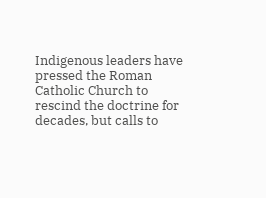Indigenous leaders have pressed the Roman Catholic Church to rescind the doctrine for decades, but calls to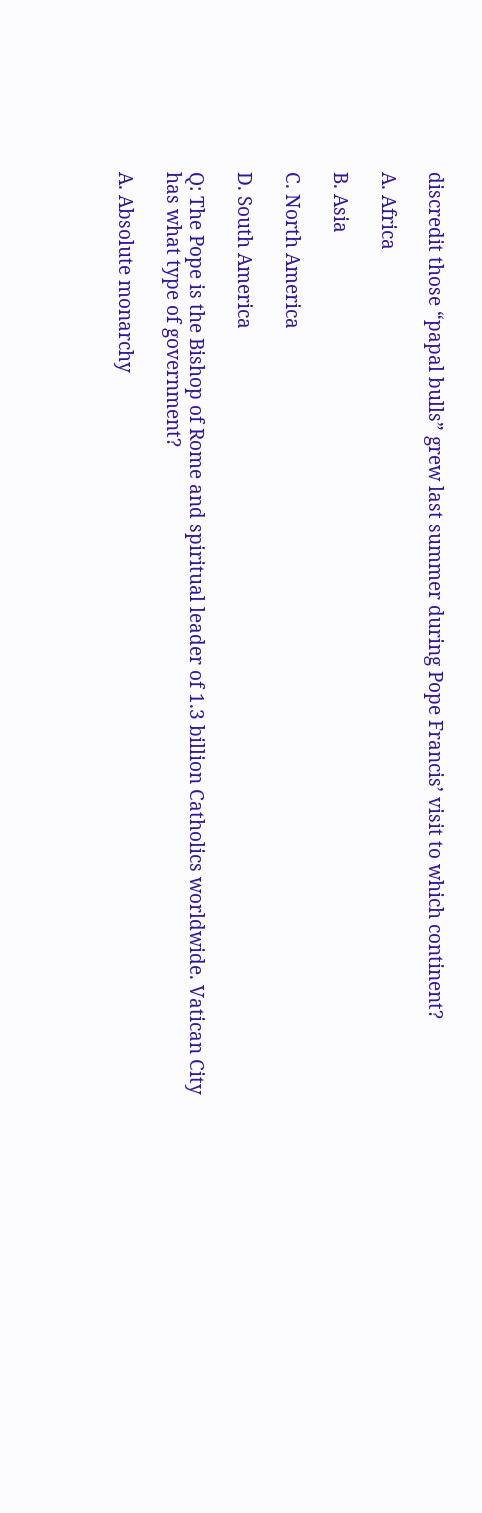discredit those “papal bulls” grew last summer during Pope Francis’ visit to which continent?

A. Africa

B. Asia

C. North America

D. South America

Q: The Pope is the Bishop of Rome and spiritual leader of 1.3 billion Catholics worldwide. Vatican City has what type of government?

A. Absolute monarchy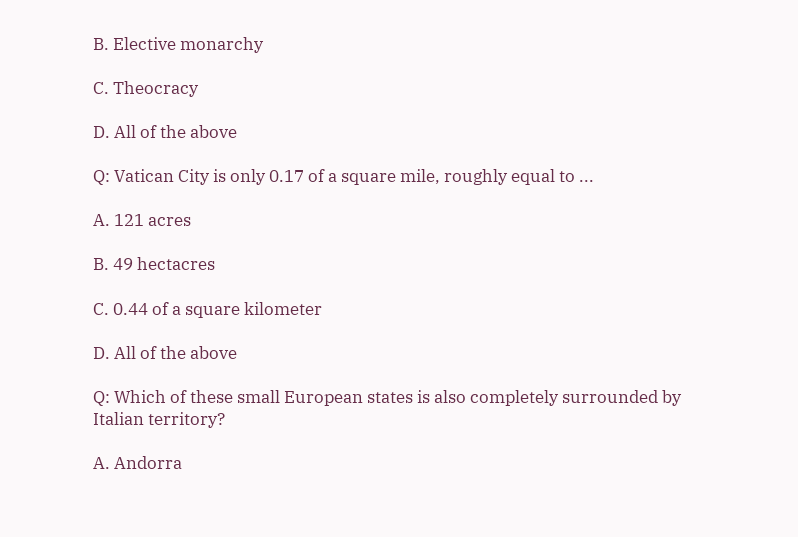B. Elective monarchy

C. Theocracy

D. All of the above

Q: Vatican City is only 0.17 of a square mile, roughly equal to ...

A. 121 acres

B. 49 hectacres

C. 0.44 of a square kilometer

D. All of the above

Q: Which of these small European states is also completely surrounded by Italian territory?

A. Andorra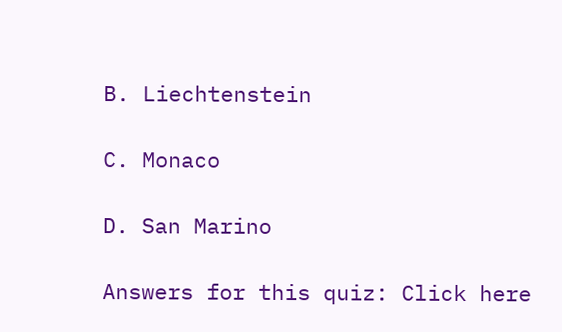B. Liechtenstein

C. Monaco

D. San Marino

Answers for this quiz: Click here